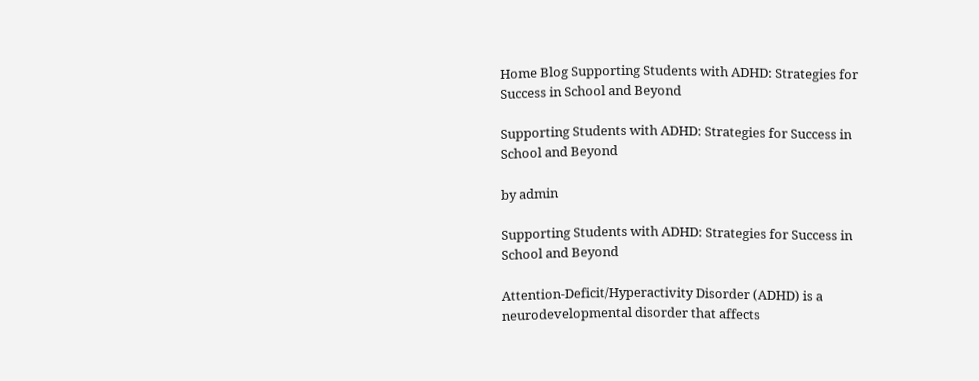Home Blog Supporting Students with ADHD: Strategies for Success in School and Beyond

Supporting Students with ADHD: Strategies for Success in School and Beyond

by admin

Supporting Students with ADHD: Strategies for Success in School and Beyond

Attention-Deficit/Hyperactivity Disorder (ADHD) is a neurodevelopmental disorder that affects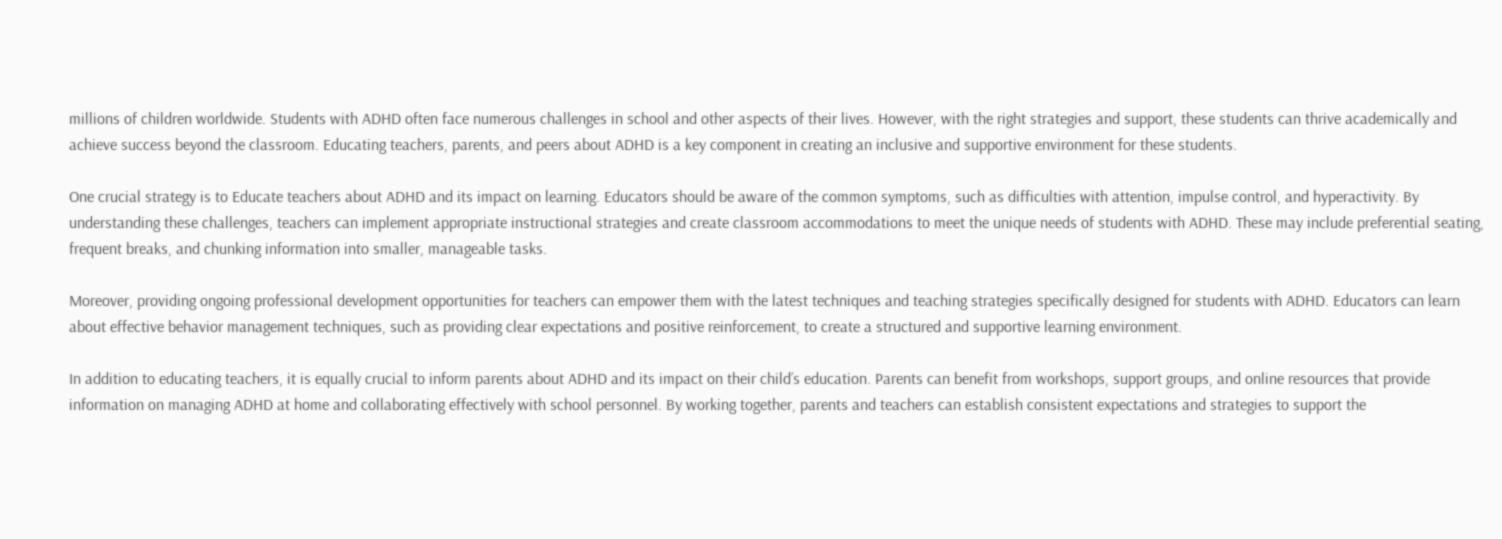millions of children worldwide. Students with ADHD often face numerous challenges in school and other aspects of their lives. However, with the right strategies and support, these students can thrive academically and achieve success beyond the classroom. Educating teachers, parents, and peers about ADHD is a key component in creating an inclusive and supportive environment for these students.

One crucial strategy is to Educate teachers about ADHD and its impact on learning. Educators should be aware of the common symptoms, such as difficulties with attention, impulse control, and hyperactivity. By understanding these challenges, teachers can implement appropriate instructional strategies and create classroom accommodations to meet the unique needs of students with ADHD. These may include preferential seating, frequent breaks, and chunking information into smaller, manageable tasks.

Moreover, providing ongoing professional development opportunities for teachers can empower them with the latest techniques and teaching strategies specifically designed for students with ADHD. Educators can learn about effective behavior management techniques, such as providing clear expectations and positive reinforcement, to create a structured and supportive learning environment.

In addition to educating teachers, it is equally crucial to inform parents about ADHD and its impact on their child’s education. Parents can benefit from workshops, support groups, and online resources that provide information on managing ADHD at home and collaborating effectively with school personnel. By working together, parents and teachers can establish consistent expectations and strategies to support the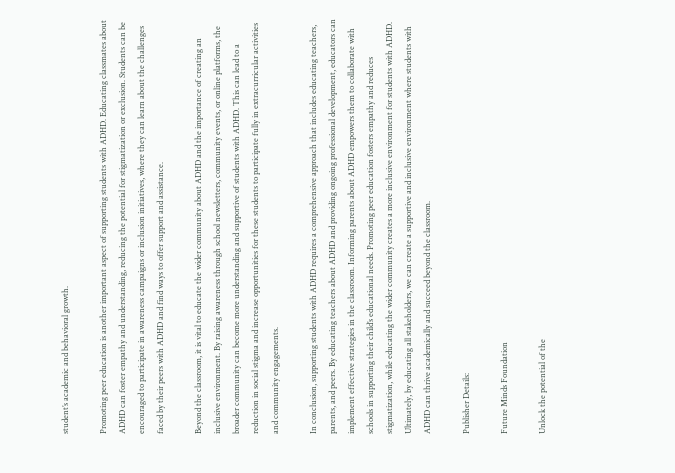student’s academic and behavioral growth.

Promoting peer education is another important aspect of supporting students with ADHD. Educating classmates about ADHD can foster empathy and understanding, reducing the potential for stigmatization or exclusion. Students can be encouraged to participate in awareness campaigns or inclusion initiatives, where they can learn about the challenges faced by their peers with ADHD and find ways to offer support and assistance.

Beyond the classroom, it is vital to educate the wider community about ADHD and the importance of creating an inclusive environment. By raising awareness through school newsletters, community events, or online platforms, the broader community can become more understanding and supportive of students with ADHD. This can lead to a reduction in social stigma and increase opportunities for these students to participate fully in extracurricular activities and community engagements.

In conclusion, supporting students with ADHD requires a comprehensive approach that includes educating teachers, parents, and peers. By educating teachers about ADHD and providing ongoing professional development, educators can implement effective strategies in the classroom. Informing parents about ADHD empowers them to collaborate with schools in supporting their child’s educational needs. Promoting peer education fosters empathy and reduces stigmatization, while educating the wider community creates a more inclusive environment for students with ADHD. Ultimately, by educating all stakeholders, we can create a supportive and inclusive environment where students with ADHD can thrive academically and succeed beyond the classroom.

Publisher Details:

Future Minds Foundation

Unlock the potential of the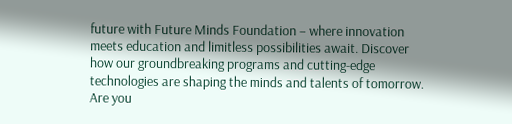future with Future Minds Foundation – where innovation meets education and limitless possibilities await. Discover how our groundbreaking programs and cutting-edge technologies are shaping the minds and talents of tomorrow. Are you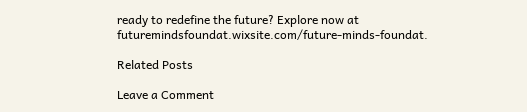ready to redefine the future? Explore now at futuremindsfoundat.wixsite.com/future-minds-foundat.

Related Posts

Leave a Comment